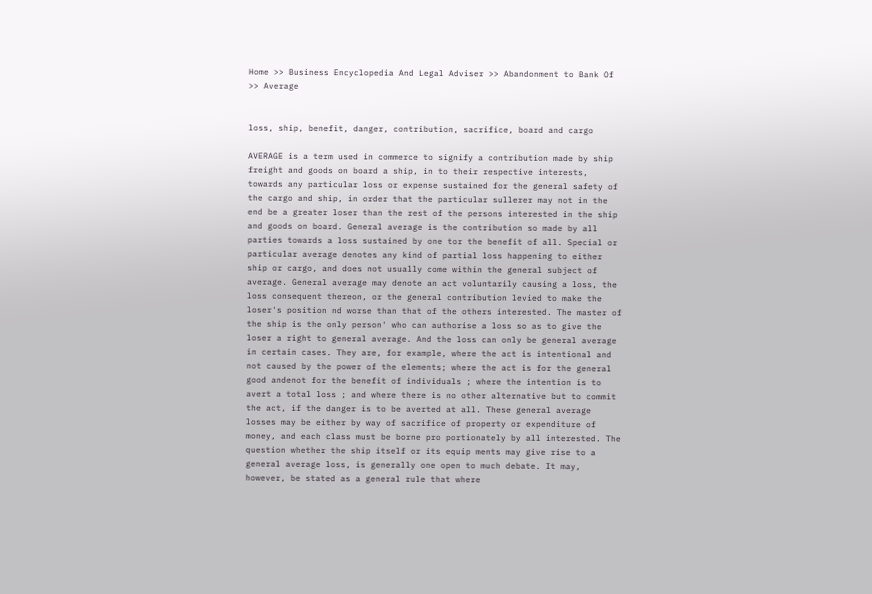Home >> Business Encyclopedia And Legal Adviser >> Abandonment to Bank Of >> Average


loss, ship, benefit, danger, contribution, sacrifice, board and cargo

AVERAGE is a term used in commerce to signify a contribution made by ship freight and goods on board a ship, in to their respective interests, towards any particular loss or expense sustained for the general safety of the cargo and ship, in order that the particular sullerer may not in the end be a greater loser than the rest of the persons interested in the ship and goods on board. General average is the contribution so made by all parties towards a loss sustained by one tor the benefit of all. Special or particular average denotes any kind of partial loss happening to either ship or cargo, and does not usually come within the general subject of average. General average may denote an act voluntarily causing a loss, the loss consequent thereon, or the general contribution levied to make the loser's position nd worse than that of the others interested. The master of the ship is the only person' who can authorise a loss so as to give the loser a right to general average. And the loss can only be general average in certain cases. They are, for example, where the act is intentional and not caused by the power of the elements; where the act is for the general good andenot for the benefit of individuals ; where the intention is to avert a total loss ; and where there is no other alternative but to commit the act, if the danger is to be averted at all. These general average losses may be either by way of sacrifice of property or expenditure of money, and each class must be borne pro portionately by all interested. The question whether the ship itself or its equip ments may give rise to a general average loss, is generally one open to much debate. It may, however, be stated as a general rule that where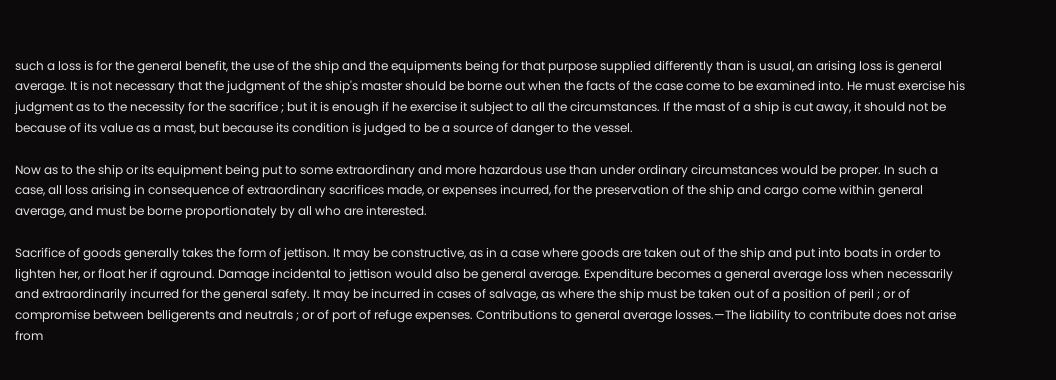such a loss is for the general benefit, the use of the ship and the equipments being for that purpose supplied differently than is usual, an arising loss is general average. It is not necessary that the judgment of the ship's master should be borne out when the facts of the case come to be examined into. He must exercise his judgment as to the necessity for the sacrifice ; but it is enough if he exercise it subject to all the circumstances. If the mast of a ship is cut away, it should not be because of its value as a mast, but because its condition is judged to be a source of danger to the vessel.

Now as to the ship or its equipment being put to some extraordinary and more hazardous use than under ordinary circumstances would be proper. In such a case, all loss arising in consequence of extraordinary sacrifices made, or expenses incurred, for the preservation of the ship and cargo come within general average, and must be borne proportionately by all who are interested.

Sacrifice of goods generally takes the form of jettison. It may be constructive, as in a case where goods are taken out of the ship and put into boats in order to lighten her, or float her if aground. Damage incidental to jettison would also be general average. Expenditure becomes a general average loss when necessarily and extraordinarily incurred for the general safety. It may be incurred in cases of salvage, as where the ship must be taken out of a position of peril ; or of compromise between belligerents and neutrals ; or of port of refuge expenses. Contributions to general average losses.—The liability to contribute does not arise from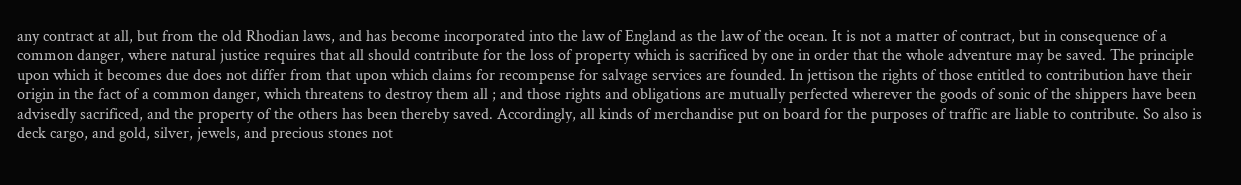any contract at all, but from the old Rhodian laws, and has become incorporated into the law of England as the law of the ocean. It is not a matter of contract, but in consequence of a common danger, where natural justice requires that all should contribute for the loss of property which is sacrificed by one in order that the whole adventure may be saved. The principle upon which it becomes due does not differ from that upon which claims for recompense for salvage services are founded. In jettison the rights of those entitled to contribution have their origin in the fact of a common danger, which threatens to destroy them all ; and those rights and obligations are mutually perfected wherever the goods of sonic of the shippers have been advisedly sacrificed, and the property of the others has been thereby saved. Accordingly, all kinds of merchandise put on board for the purposes of traffic are liable to contribute. So also is deck cargo, and gold, silver, jewels, and precious stones not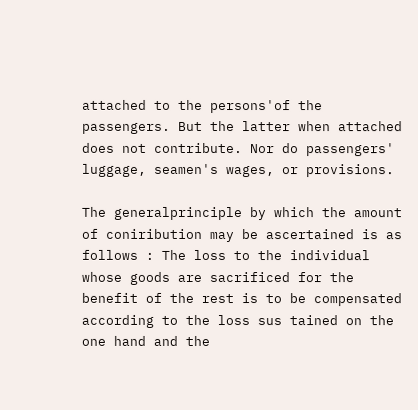attached to the persons'of the passengers. But the latter when attached does not contribute. Nor do passengers' luggage, seamen's wages, or provisions.

The generalprinciple by which the amount of coniribution may be ascertained is as follows : The loss to the individual whose goods are sacrificed for the benefit of the rest is to be compensated according to the loss sus tained on the one hand and the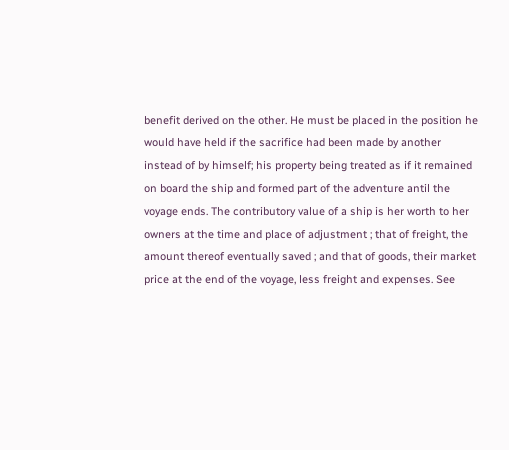benefit derived on the other. He must be placed in the position he would have held if the sacrifice had been made by another instead of by himself; his property being treated as if it remained on board the ship and formed part of the adventure antil the voyage ends. The contributory value of a ship is her worth to her owners at the time and place of adjustment ; that of freight, the amount thereof eventually saved ; and that of goods, their market price at the end of the voyage, less freight and expenses. See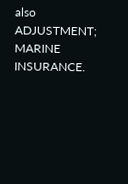also ADJUSTMENT; MARINE INSURANCE.